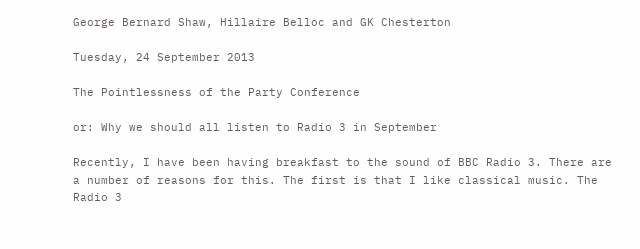George Bernard Shaw, Hillaire Belloc and GK Chesterton

Tuesday, 24 September 2013

The Pointlessness of the Party Conference

or: Why we should all listen to Radio 3 in September

Recently, I have been having breakfast to the sound of BBC Radio 3. There are a number of reasons for this. The first is that I like classical music. The Radio 3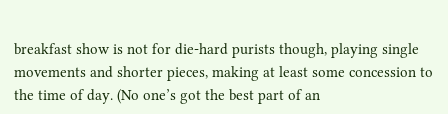breakfast show is not for die-hard purists though, playing single movements and shorter pieces, making at least some concession to the time of day. (No one’s got the best part of an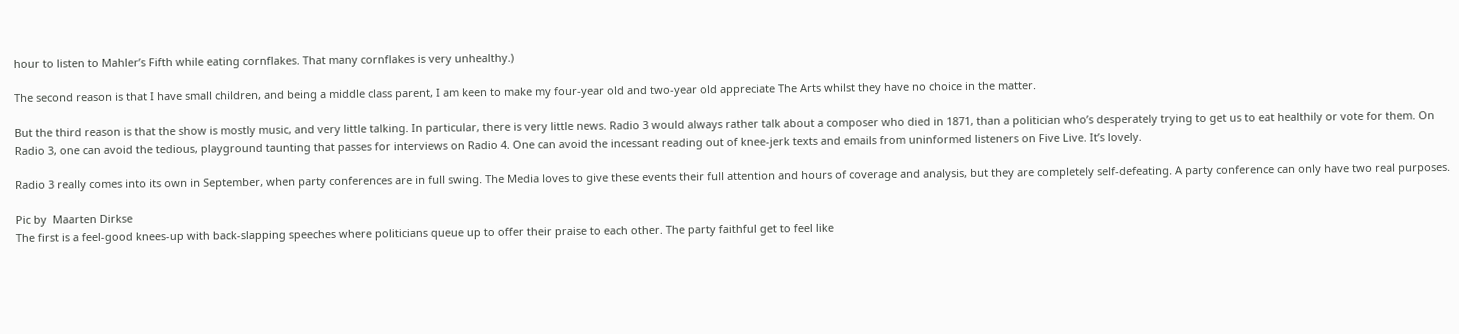hour to listen to Mahler’s Fifth while eating cornflakes. That many cornflakes is very unhealthy.)

The second reason is that I have small children, and being a middle class parent, I am keen to make my four-year old and two-year old appreciate The Arts whilst they have no choice in the matter.

But the third reason is that the show is mostly music, and very little talking. In particular, there is very little news. Radio 3 would always rather talk about a composer who died in 1871, than a politician who’s desperately trying to get us to eat healthily or vote for them. On Radio 3, one can avoid the tedious, playground taunting that passes for interviews on Radio 4. One can avoid the incessant reading out of knee-jerk texts and emails from uninformed listeners on Five Live. It’s lovely.

Radio 3 really comes into its own in September, when party conferences are in full swing. The Media loves to give these events their full attention and hours of coverage and analysis, but they are completely self-defeating. A party conference can only have two real purposes.

Pic by  Maarten Dirkse
The first is a feel-good knees-up with back-slapping speeches where politicians queue up to offer their praise to each other. The party faithful get to feel like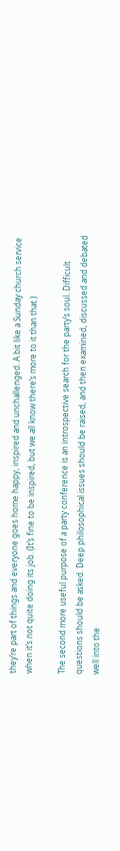they’re part of things and everyone goes home happy, inspired and unchallenged. A bit like a Sunday church service when it’s not quite doing its job. (It’s fine to be inspired, but we all know there’s more to it than that.)

The second more useful purpose of a party conference is an introspective search for the party’s soul. Difficult questions should be asked. Deep philosophical issues should be raised, and then examined, discussed and debated well into the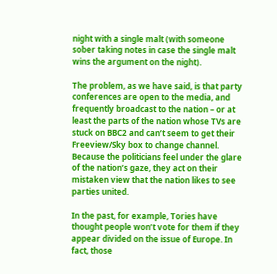night with a single malt (with someone sober taking notes in case the single malt wins the argument on the night).

The problem, as we have said, is that party conferences are open to the media, and frequently broadcast to the nation – or at least the parts of the nation whose TVs are stuck on BBC2 and can’t seem to get their Freeview/Sky box to change channel. Because the politicians feel under the glare of the nation’s gaze, they act on their mistaken view that the nation likes to see parties united.

In the past, for example, Tories have thought people won’t vote for them if they appear divided on the issue of Europe. In fact, those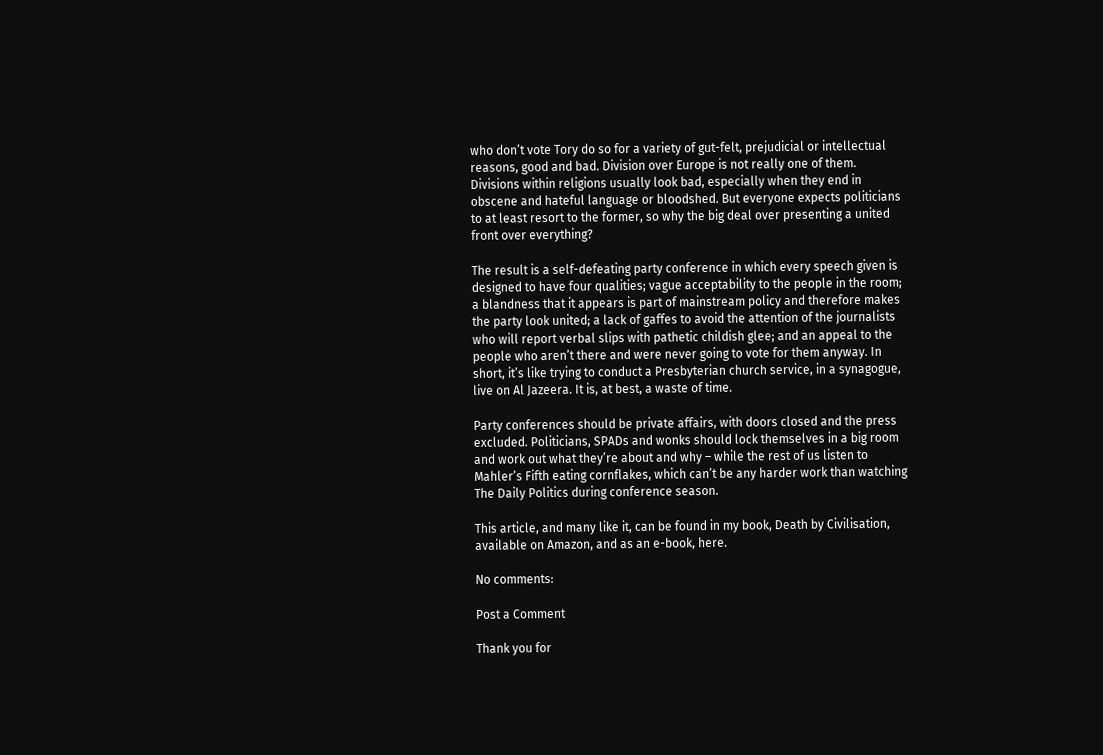who don’t vote Tory do so for a variety of gut-felt, prejudicial or intellectual reasons, good and bad. Division over Europe is not really one of them. Divisions within religions usually look bad, especially when they end in obscene and hateful language or bloodshed. But everyone expects politicians to at least resort to the former, so why the big deal over presenting a united front over everything?

The result is a self-defeating party conference in which every speech given is designed to have four qualities; vague acceptability to the people in the room; a blandness that it appears is part of mainstream policy and therefore makes the party look united; a lack of gaffes to avoid the attention of the journalists who will report verbal slips with pathetic childish glee; and an appeal to the people who aren’t there and were never going to vote for them anyway. In short, it’s like trying to conduct a Presbyterian church service, in a synagogue, live on Al Jazeera. It is, at best, a waste of time.

Party conferences should be private affairs, with doors closed and the press excluded. Politicians, SPADs and wonks should lock themselves in a big room and work out what they’re about and why – while the rest of us listen to Mahler’s Fifth eating cornflakes, which can’t be any harder work than watching The Daily Politics during conference season.

This article, and many like it, can be found in my book, Death by Civilisation, available on Amazon, and as an e-book, here.

No comments:

Post a Comment

Thank you for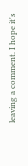leaving a comment. I hope it's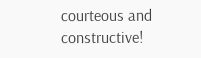courteous and constructive!